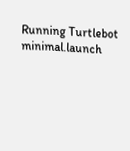Running Turtlebot minimal.launch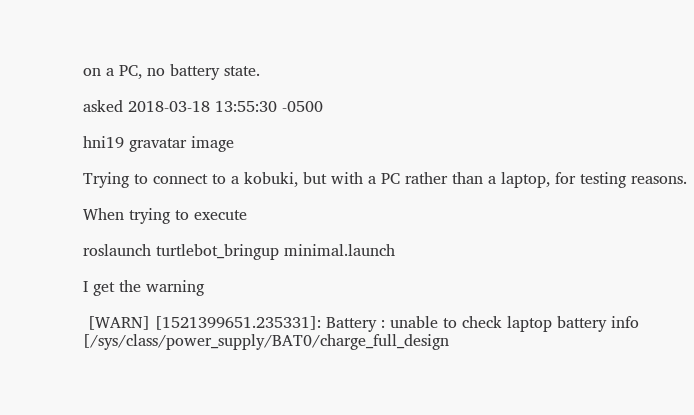on a PC, no battery state.

asked 2018-03-18 13:55:30 -0500

hni19 gravatar image

Trying to connect to a kobuki, but with a PC rather than a laptop, for testing reasons.

When trying to execute

roslaunch turtlebot_bringup minimal.launch

I get the warning

 [WARN] [1521399651.235331]: Battery : unable to check laptop battery info [/sys/class/power_supply/BAT0/charge_full_design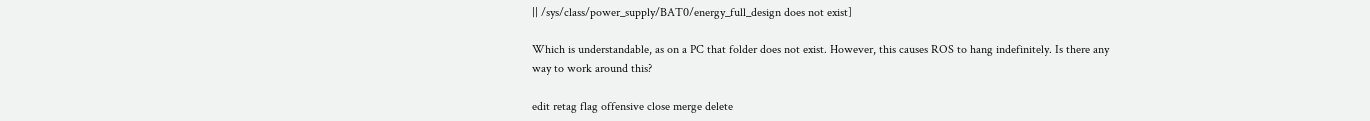|| /sys/class/power_supply/BAT0/energy_full_design does not exist]

Which is understandable, as on a PC that folder does not exist. However, this causes ROS to hang indefinitely. Is there any way to work around this?

edit retag flag offensive close merge delete